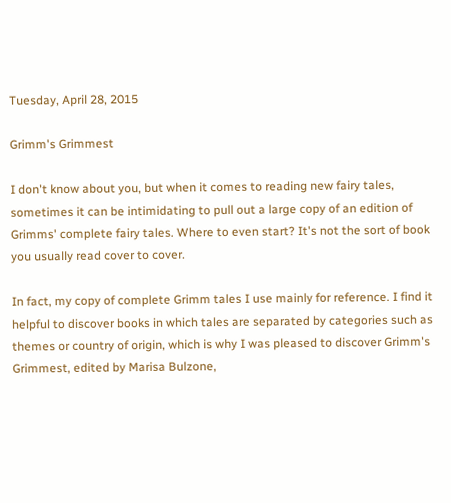Tuesday, April 28, 2015

Grimm's Grimmest

I don't know about you, but when it comes to reading new fairy tales, sometimes it can be intimidating to pull out a large copy of an edition of Grimms' complete fairy tales. Where to even start? It's not the sort of book you usually read cover to cover.

In fact, my copy of complete Grimm tales I use mainly for reference. I find it helpful to discover books in which tales are separated by categories such as themes or country of origin, which is why I was pleased to discover Grimm's Grimmest, edited by Marisa Bulzone,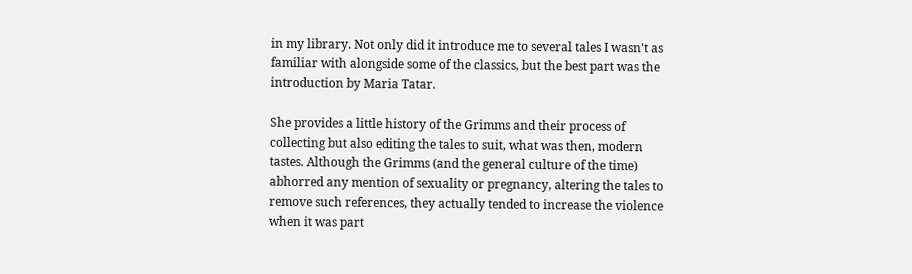in my library. Not only did it introduce me to several tales I wasn't as familiar with alongside some of the classics, but the best part was the introduction by Maria Tatar.

She provides a little history of the Grimms and their process of collecting but also editing the tales to suit, what was then, modern tastes. Although the Grimms (and the general culture of the time) abhorred any mention of sexuality or pregnancy, altering the tales to remove such references, they actually tended to increase the violence when it was part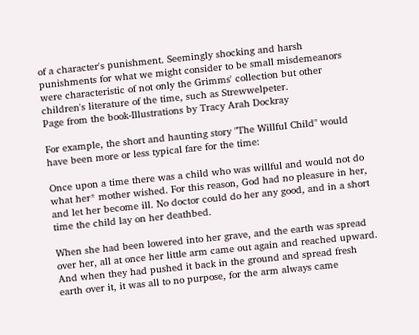of a character's punishment. Seemingly shocking and harsh punishments for what we might consider to be small misdemeanors were characteristic of not only the Grimms' collection but other children's literature of the time, such as Strewwelpeter.
Page from the book-Illustrations by Tracy Arah Dockray

For example, the short and haunting story "The Willful Child" would have been more or less typical fare for the time:

Once upon a time there was a child who was willful and would not do what her* mother wished. For this reason, God had no pleasure in her, and let her become ill. No doctor could do her any good, and in a short time the child lay on her deathbed.

When she had been lowered into her grave, and the earth was spread over her, all at once her little arm came out again and reached upward. And when they had pushed it back in the ground and spread fresh earth over it, it was all to no purpose, for the arm always came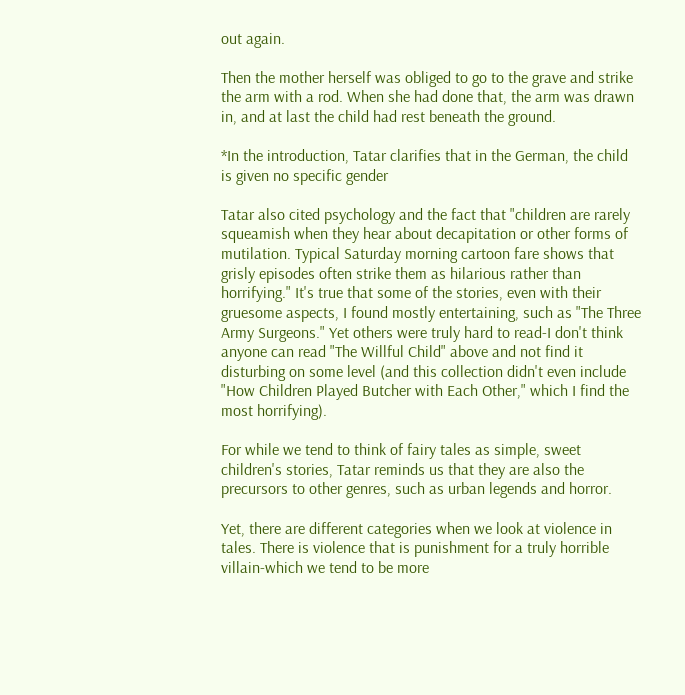out again.

Then the mother herself was obliged to go to the grave and strike the arm with a rod. When she had done that, the arm was drawn in, and at last the child had rest beneath the ground.

*In the introduction, Tatar clarifies that in the German, the child is given no specific gender

Tatar also cited psychology and the fact that "children are rarely squeamish when they hear about decapitation or other forms of mutilation. Typical Saturday morning cartoon fare shows that grisly episodes often strike them as hilarious rather than horrifying." It's true that some of the stories, even with their gruesome aspects, I found mostly entertaining, such as "The Three Army Surgeons." Yet others were truly hard to read-I don't think anyone can read "The Willful Child" above and not find it disturbing on some level (and this collection didn't even include "How Children Played Butcher with Each Other," which I find the most horrifying).

For while we tend to think of fairy tales as simple, sweet children's stories, Tatar reminds us that they are also the precursors to other genres, such as urban legends and horror.

Yet, there are different categories when we look at violence in tales. There is violence that is punishment for a truly horrible villain-which we tend to be more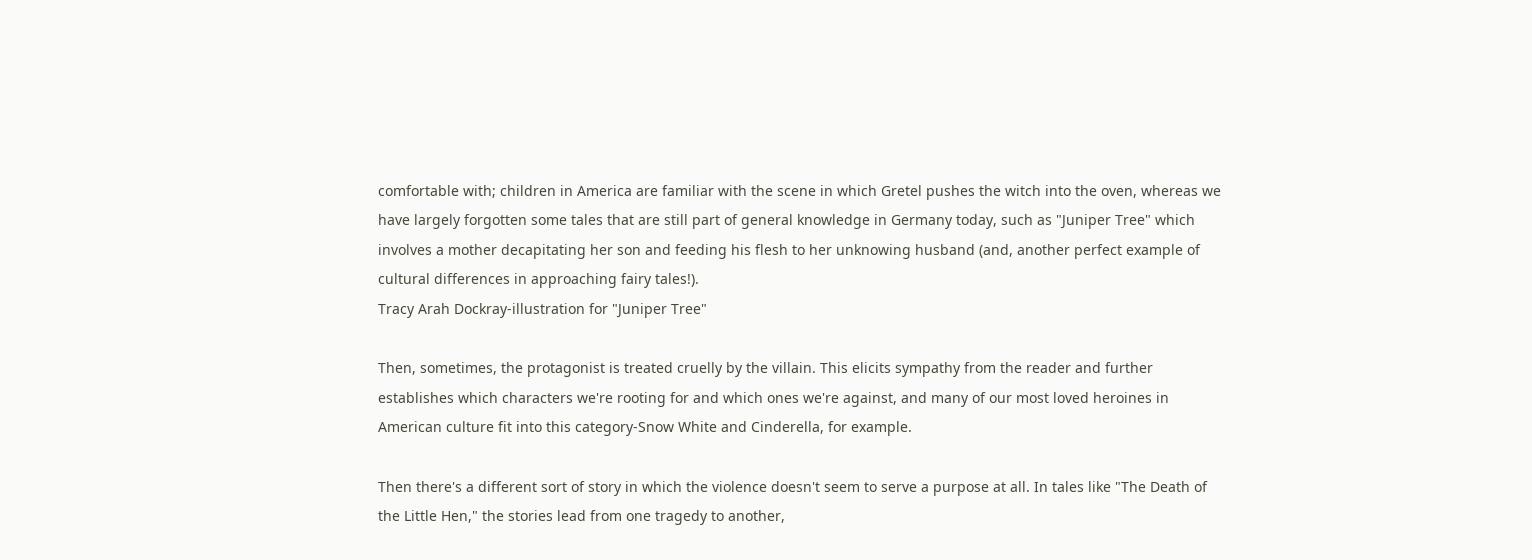comfortable with; children in America are familiar with the scene in which Gretel pushes the witch into the oven, whereas we have largely forgotten some tales that are still part of general knowledge in Germany today, such as "Juniper Tree" which involves a mother decapitating her son and feeding his flesh to her unknowing husband (and, another perfect example of cultural differences in approaching fairy tales!).
Tracy Arah Dockray-illustration for "Juniper Tree"

Then, sometimes, the protagonist is treated cruelly by the villain. This elicits sympathy from the reader and further establishes which characters we're rooting for and which ones we're against, and many of our most loved heroines in American culture fit into this category-Snow White and Cinderella, for example.

Then there's a different sort of story in which the violence doesn't seem to serve a purpose at all. In tales like "The Death of the Little Hen," the stories lead from one tragedy to another,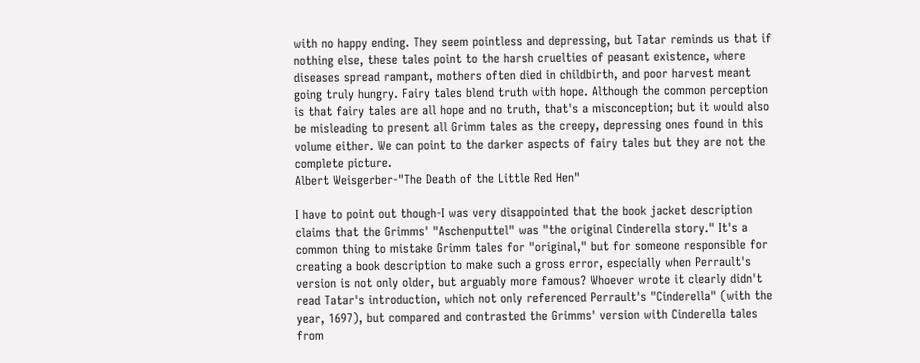with no happy ending. They seem pointless and depressing, but Tatar reminds us that if nothing else, these tales point to the harsh cruelties of peasant existence, where diseases spread rampant, mothers often died in childbirth, and poor harvest meant going truly hungry. Fairy tales blend truth with hope. Although the common perception is that fairy tales are all hope and no truth, that's a misconception; but it would also be misleading to present all Grimm tales as the creepy, depressing ones found in this volume either. We can point to the darker aspects of fairy tales but they are not the complete picture.
Albert Weisgerber-"The Death of the Little Red Hen"

I have to point out though-I was very disappointed that the book jacket description claims that the Grimms' "Aschenputtel" was "the original Cinderella story." It's a common thing to mistake Grimm tales for "original," but for someone responsible for creating a book description to make such a gross error, especially when Perrault's version is not only older, but arguably more famous? Whoever wrote it clearly didn't read Tatar's introduction, which not only referenced Perrault's "Cinderella" (with the year, 1697), but compared and contrasted the Grimms' version with Cinderella tales from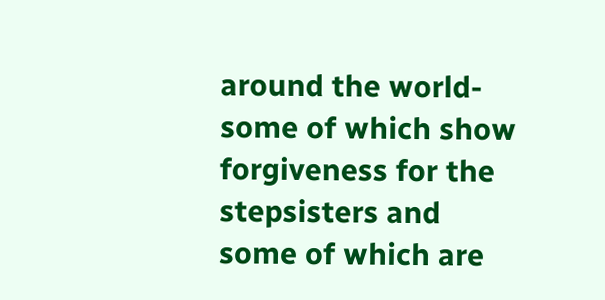around the world-some of which show forgiveness for the stepsisters and some of which are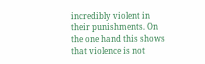incredibly violent in their punishments. On the one hand this shows that violence is not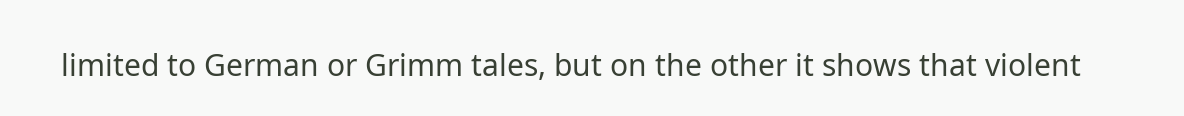limited to German or Grimm tales, but on the other it shows that violent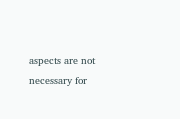aspects are not necessary for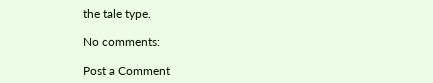the tale type.

No comments:

Post a Comment